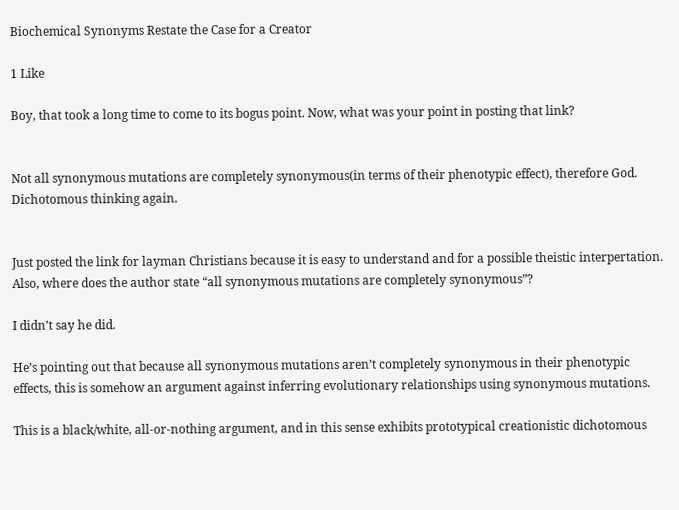Biochemical Synonyms Restate the Case for a Creator

1 Like

Boy, that took a long time to come to its bogus point. Now, what was your point in posting that link?


Not all synonymous mutations are completely synonymous(in terms of their phenotypic effect), therefore God. Dichotomous thinking again.


Just posted the link for layman Christians because it is easy to understand and for a possible theistic interpertation. Also, where does the author state “all synonymous mutations are completely synonymous”?

I didn’t say he did.

He’s pointing out that because all synonymous mutations aren’t completely synonymous in their phenotypic effects, this is somehow an argument against inferring evolutionary relationships using synonymous mutations.

This is a black/white, all-or-nothing argument, and in this sense exhibits prototypical creationistic dichotomous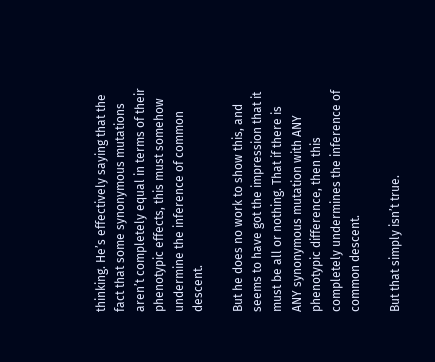thinking. He’s effectively saying that the fact that some synonymous mutations aren’t completely equal in terms of their phenotypic effects, this must somehow undermine the inference of common descent.

But he does no work to show this, and seems to have got the impression that it must be all or nothing. That if there is ANY synonymous mutation with ANY phenotypic difference, then this completely undermines the inference of common descent.

But that simply isn’t true.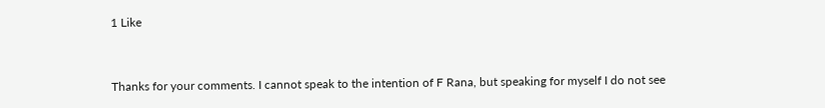1 Like


Thanks for your comments. I cannot speak to the intention of F Rana, but speaking for myself I do not see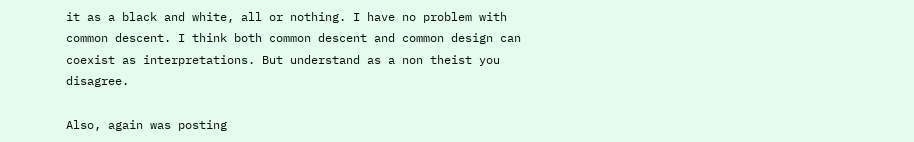it as a black and white, all or nothing. I have no problem with common descent. I think both common descent and common design can coexist as interpretations. But understand as a non theist you disagree.

Also, again was posting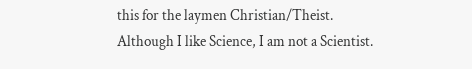this for the laymen Christian/Theist. Although I like Science, I am not a Scientist.